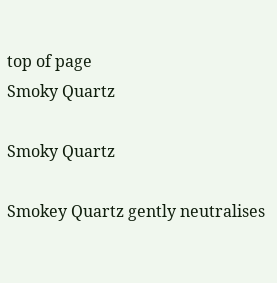top of page
Smoky Quartz

Smoky Quartz

Smokey Quartz gently neutralises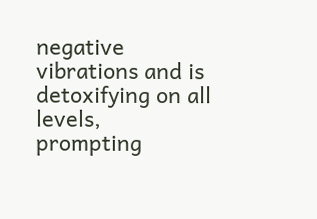negative vibrations and is detoxifying on all levels, prompting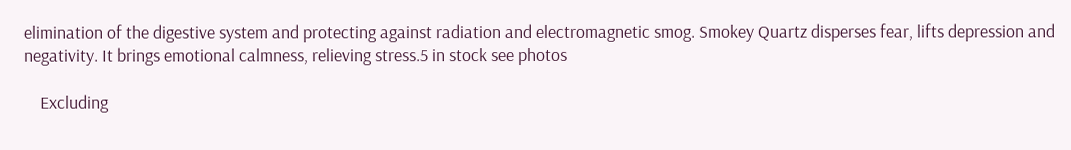elimination of the digestive system and protecting against radiation and electromagnetic smog. Smokey Quartz disperses fear, lifts depression and negativity. It brings emotional calmness, relieving stress.5 in stock see photos

    Excluding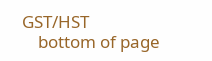GST/HST
    bottom of page